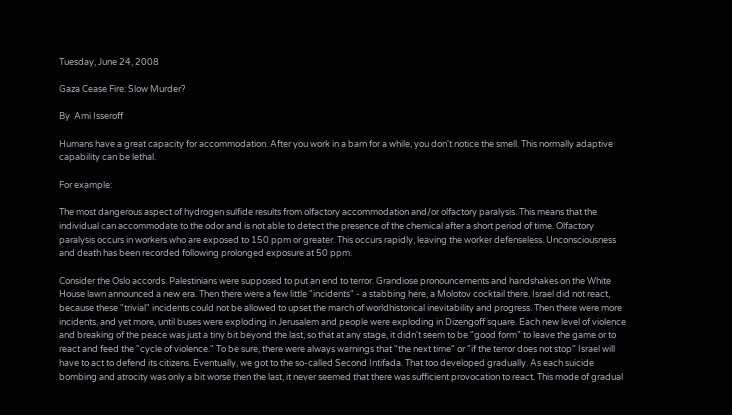Tuesday, June 24, 2008

Gaza Cease Fire: Slow Murder?

By  Ami Isseroff

Humans have a great capacity for accommodation. After you work in a barn for a while, you don't notice the smell. This normally adaptive capability can be lethal.

For example:

The most dangerous aspect of hydrogen sulfide results from olfactory accommodation and/or olfactory paralysis. This means that the individual can accommodate to the odor and is not able to detect the presence of the chemical after a short period of time. Olfactory paralysis occurs in workers who are exposed to 150 ppm or greater. This occurs rapidly, leaving the worker defenseless. Unconsciousness and death has been recorded following prolonged exposure at 50 ppm.

Consider the Oslo accords. Palestinians were supposed to put an end to terror. Grandiose pronouncements and handshakes on the White House lawn announced a new era. Then there were a few little "incidents" - a stabbing here, a Molotov cocktail there. Israel did not react, because these "trivial" incidents could not be allowed to upset the march of worldhistorical inevitability and progress. Then there were more incidents, and yet more, until buses were exploding in Jerusalem and people were exploding in Dizengoff square. Each new level of violence and breaking of the peace was just a tiny bit beyond the last, so that at any stage, it didn't seem to be "good form" to leave the game or to react and feed the "cycle of violence." To be sure, there were always warnings that "the next time" or "if the terror does not stop" Israel will have to act to defend its citizens. Eventually, we got to the so-called Second Intifada. That too developed gradually. As each suicide bombing and atrocity was only a bit worse then the last, it never seemed that there was sufficient provocation to react. This mode of gradual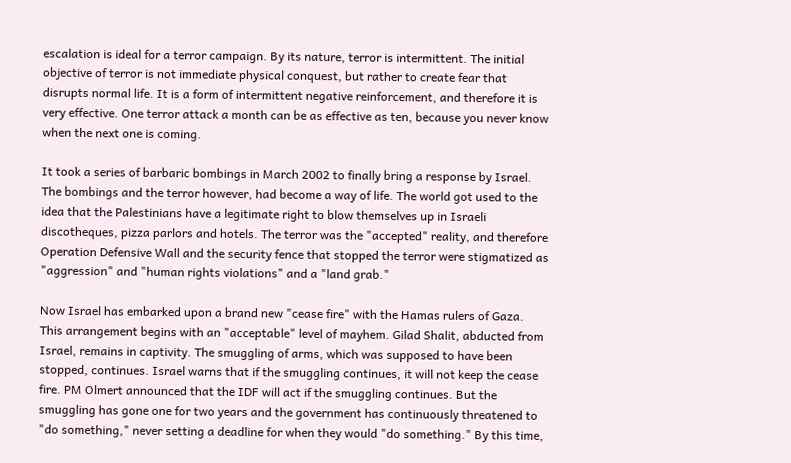escalation is ideal for a terror campaign. By its nature, terror is intermittent. The initial objective of terror is not immediate physical conquest, but rather to create fear that disrupts normal life. It is a form of intermittent negative reinforcement, and therefore it is very effective. One terror attack a month can be as effective as ten, because you never know when the next one is coming.

It took a series of barbaric bombings in March 2002 to finally bring a response by Israel. The bombings and the terror however, had become a way of life. The world got used to the idea that the Palestinians have a legitimate right to blow themselves up in Israeli discotheques, pizza parlors and hotels. The terror was the "accepted" reality, and therefore Operation Defensive Wall and the security fence that stopped the terror were stigmatized as "aggression" and "human rights violations" and a "land grab."

Now Israel has embarked upon a brand new "cease fire" with the Hamas rulers of Gaza. This arrangement begins with an "acceptable" level of mayhem. Gilad Shalit, abducted from Israel, remains in captivity. The smuggling of arms, which was supposed to have been stopped, continues. Israel warns that if the smuggling continues, it will not keep the cease fire. PM Olmert announced that the IDF will act if the smuggling continues. But the smuggling has gone one for two years and the government has continuously threatened to "do something," never setting a deadline for when they would "do something." By this time,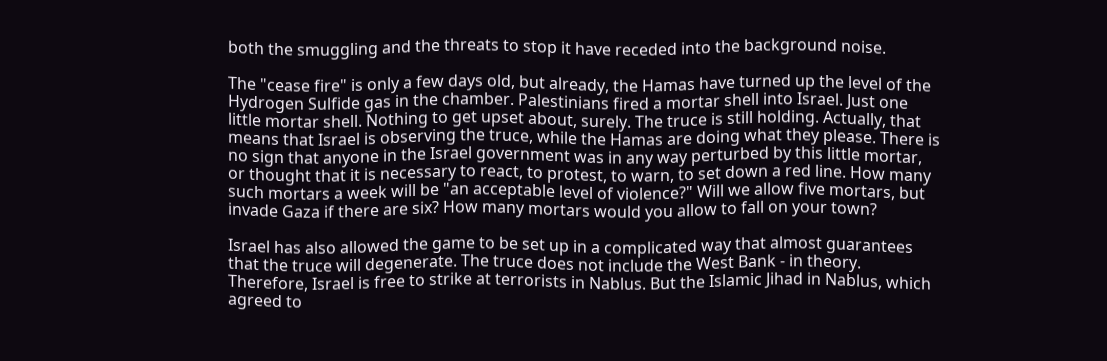both the smuggling and the threats to stop it have receded into the background noise.

The "cease fire" is only a few days old, but already, the Hamas have turned up the level of the Hydrogen Sulfide gas in the chamber. Palestinians fired a mortar shell into Israel. Just one little mortar shell. Nothing to get upset about, surely. The truce is still holding. Actually, that means that Israel is observing the truce, while the Hamas are doing what they please. There is no sign that anyone in the Israel government was in any way perturbed by this little mortar, or thought that it is necessary to react, to protest, to warn, to set down a red line. How many such mortars a week will be "an acceptable level of violence?" Will we allow five mortars, but invade Gaza if there are six? How many mortars would you allow to fall on your town?

Israel has also allowed the game to be set up in a complicated way that almost guarantees that the truce will degenerate. The truce does not include the West Bank - in theory. Therefore, Israel is free to strike at terrorists in Nablus. But the Islamic Jihad in Nablus, which agreed to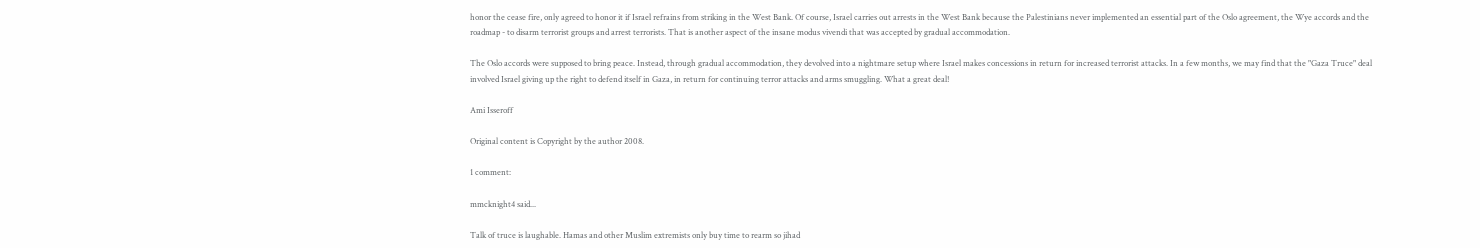honor the cease fire, only agreed to honor it if Israel refrains from striking in the West Bank. Of course, Israel carries out arrests in the West Bank because the Palestinians never implemented an essential part of the Oslo agreement, the Wye accords and the roadmap - to disarm terrorist groups and arrest terrorists. That is another aspect of the insane modus vivendi that was accepted by gradual accommodation.

The Oslo accords were supposed to bring peace. Instead, through gradual accommodation, they devolved into a nightmare setup where Israel makes concessions in return for increased terrorist attacks. In a few months, we may find that the "Gaza Truce" deal involved Israel giving up the right to defend itself in Gaza, in return for continuing terror attacks and arms smuggling. What a great deal!

Ami Isseroff

Original content is Copyright by the author 2008.

1 comment:

mmcknight4 said...

Talk of truce is laughable. Hamas and other Muslim extremists only buy time to rearm so jihad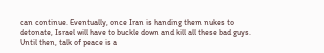can continue. Eventually, once Iran is handing them nukes to detonate, Israel will have to buckle down and kill all these bad guys. Until then, talk of peace is a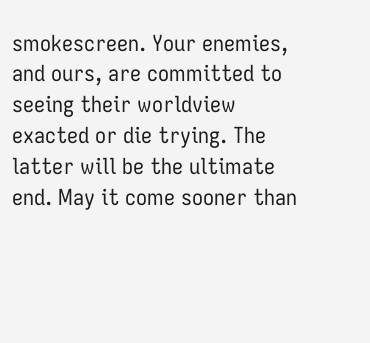smokescreen. Your enemies, and ours, are committed to seeing their worldview exacted or die trying. The latter will be the ultimate end. May it come sooner than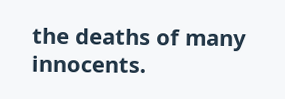the deaths of many innocents.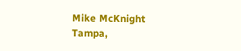Mike McKnight
Tampa,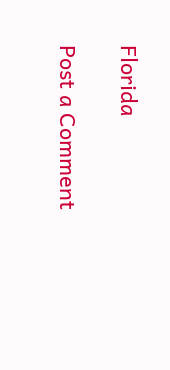Florida

Post a Comment